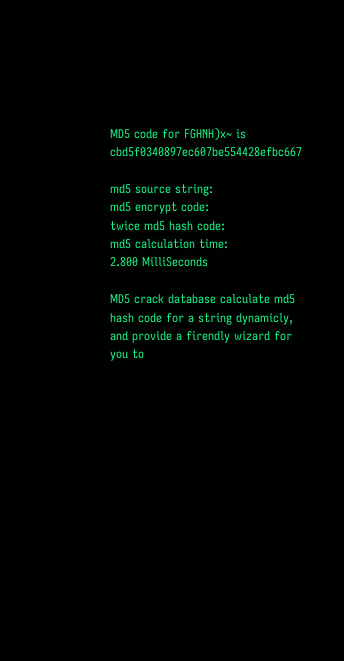MD5 code for FGHNH)x~ is cbd5f0340897ec607be554428efbc667

md5 source string:
md5 encrypt code:
twice md5 hash code:
md5 calculation time:
2.800 MilliSeconds

MD5 crack database calculate md5 hash code for a string dynamicly, and provide a firendly wizard for you to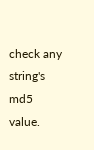check any string's md5 value.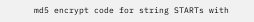md5 encrypt code for string STARTs with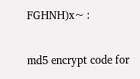FGHNH)x~ :

md5 encrypt code for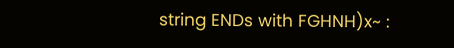string ENDs with FGHNH)x~ :